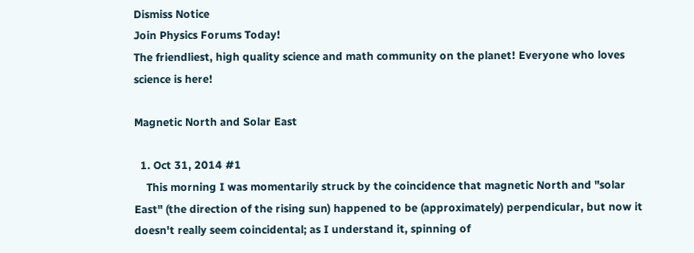Dismiss Notice
Join Physics Forums Today!
The friendliest, high quality science and math community on the planet! Everyone who loves science is here!

Magnetic North and Solar East

  1. Oct 31, 2014 #1
    This morning I was momentarily struck by the coincidence that magnetic North and "solar East" (the direction of the rising sun) happened to be (approximately) perpendicular, but now it doesn't really seem coincidental; as I understand it, spinning of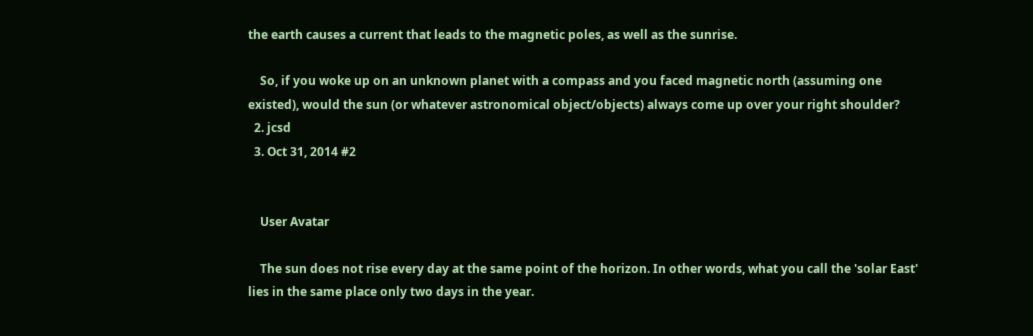the earth causes a current that leads to the magnetic poles, as well as the sunrise.

    So, if you woke up on an unknown planet with a compass and you faced magnetic north (assuming one existed), would the sun (or whatever astronomical object/objects) always come up over your right shoulder?
  2. jcsd
  3. Oct 31, 2014 #2


    User Avatar

    The sun does not rise every day at the same point of the horizon. In other words, what you call the 'solar East' lies in the same place only two days in the year.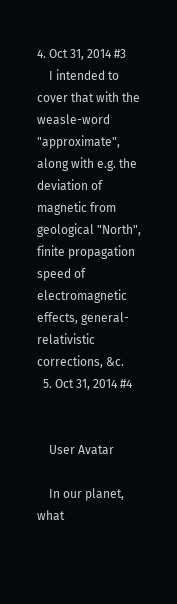4. Oct 31, 2014 #3
    I intended to cover that with the weasle-word "approximate", along with e.g. the deviation of magnetic from geological "North", finite propagation speed of electromagnetic effects, general-relativistic corrections, &c.
  5. Oct 31, 2014 #4


    User Avatar

    In our planet, what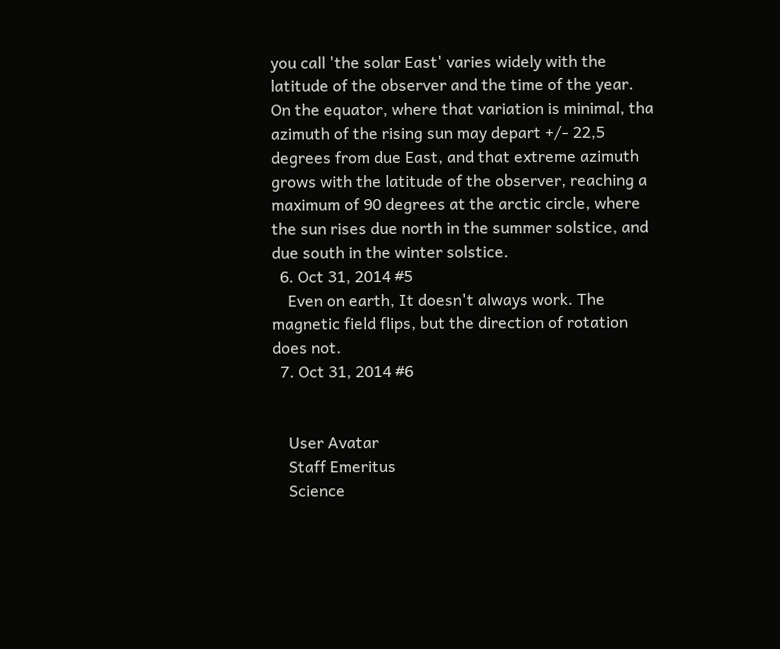you call 'the solar East' varies widely with the latitude of the observer and the time of the year. On the equator, where that variation is minimal, tha azimuth of the rising sun may depart +/- 22,5 degrees from due East, and that extreme azimuth grows with the latitude of the observer, reaching a maximum of 90 degrees at the arctic circle, where the sun rises due north in the summer solstice, and due south in the winter solstice.
  6. Oct 31, 2014 #5
    Even on earth, It doesn't always work. The magnetic field flips, but the direction of rotation does not.
  7. Oct 31, 2014 #6


    User Avatar
    Staff Emeritus
    Science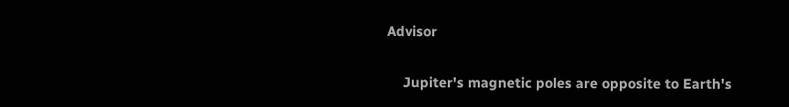Advisor

    Jupiter's magnetic poles are opposite to Earth's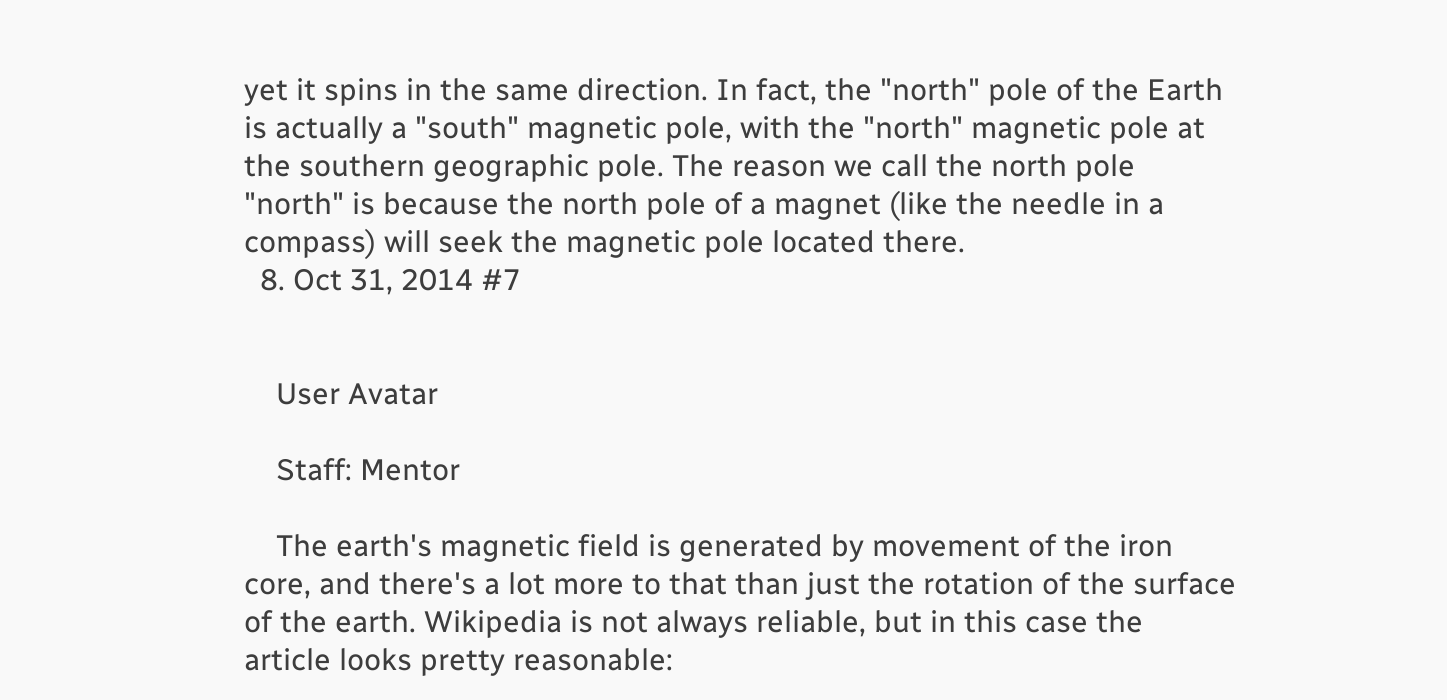yet it spins in the same direction. In fact, the "north" pole of the Earth is actually a "south" magnetic pole, with the "north" magnetic pole at the southern geographic pole. The reason we call the north pole "north" is because the north pole of a magnet (like the needle in a compass) will seek the magnetic pole located there.
  8. Oct 31, 2014 #7


    User Avatar

    Staff: Mentor

    The earth's magnetic field is generated by movement of the iron core, and there's a lot more to that than just the rotation of the surface of the earth. Wikipedia is not always reliable, but in this case the article looks pretty reasonable: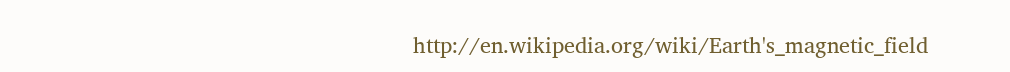http://en.wikipedia.org/wiki/Earth's_magnetic_field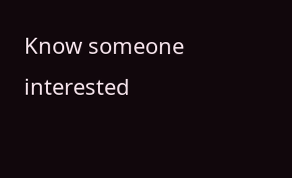Know someone interested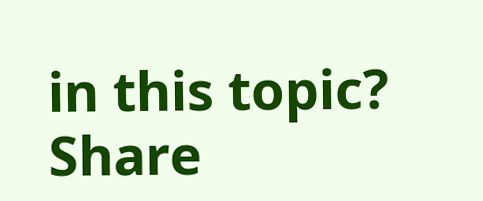in this topic? Share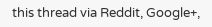this thread via Reddit, Google+,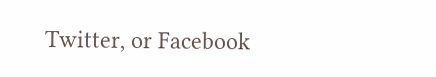Twitter, or Facebook